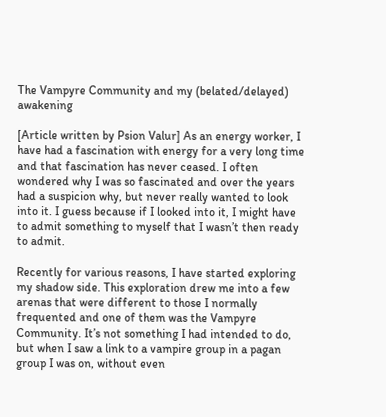The Vampyre Community and my (belated/delayed) awakening

[Article written by Psion Valur] As an energy worker, I have had a fascination with energy for a very long time and that fascination has never ceased. I often wondered why I was so fascinated and over the years had a suspicion why, but never really wanted to look into it. I guess because if I looked into it, I might have to admit something to myself that I wasn’t then ready to admit.

Recently for various reasons, I have started exploring my shadow side. This exploration drew me into a few arenas that were different to those I normally frequented and one of them was the Vampyre Community. It’s not something I had intended to do, but when I saw a link to a vampire group in a pagan group I was on, without even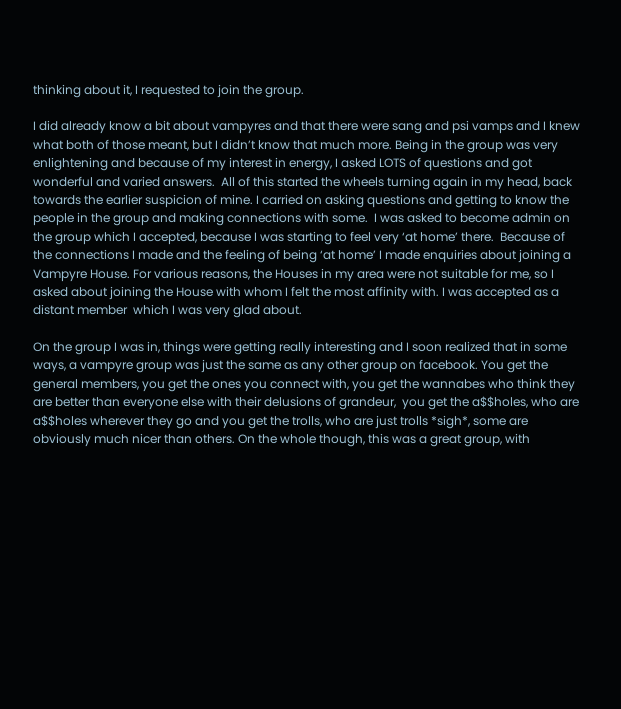thinking about it, I requested to join the group.

I did already know a bit about vampyres and that there were sang and psi vamps and I knew what both of those meant, but I didn’t know that much more. Being in the group was very enlightening and because of my interest in energy, I asked LOTS of questions and got wonderful and varied answers.  All of this started the wheels turning again in my head, back towards the earlier suspicion of mine. I carried on asking questions and getting to know the people in the group and making connections with some.  I was asked to become admin on the group which I accepted, because I was starting to feel very ‘at home’ there.  Because of the connections I made and the feeling of being ‘at home’ I made enquiries about joining a Vampyre House. For various reasons, the Houses in my area were not suitable for me, so I asked about joining the House with whom I felt the most affinity with. I was accepted as a distant member  which I was very glad about.

On the group I was in, things were getting really interesting and I soon realized that in some ways, a vampyre group was just the same as any other group on facebook. You get the general members, you get the ones you connect with, you get the wannabes who think they are better than everyone else with their delusions of grandeur,  you get the a$$holes, who are a$$holes wherever they go and you get the trolls, who are just trolls *sigh*, some are obviously much nicer than others. On the whole though, this was a great group, with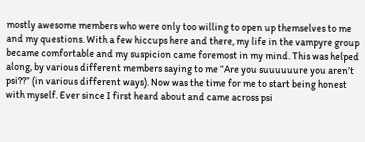mostly awesome members who were only too willing to open up themselves to me and my questions. With a few hiccups here and there, my life in the vampyre group became comfortable and my suspicion came foremost in my mind. This was helped along, by various different members saying to me “Are you suuuuuure you aren’t psi??” (in various different ways). Now was the time for me to start being honest with myself. Ever since I first heard about and came across psi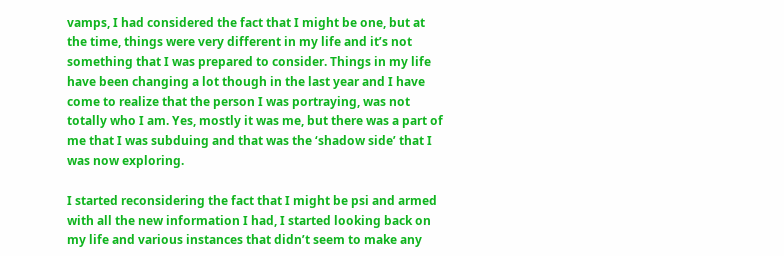vamps, I had considered the fact that I might be one, but at the time, things were very different in my life and it’s not something that I was prepared to consider. Things in my life have been changing a lot though in the last year and I have come to realize that the person I was portraying, was not totally who I am. Yes, mostly it was me, but there was a part of me that I was subduing and that was the ‘shadow side’ that I was now exploring.

I started reconsidering the fact that I might be psi and armed with all the new information I had, I started looking back on my life and various instances that didn’t seem to make any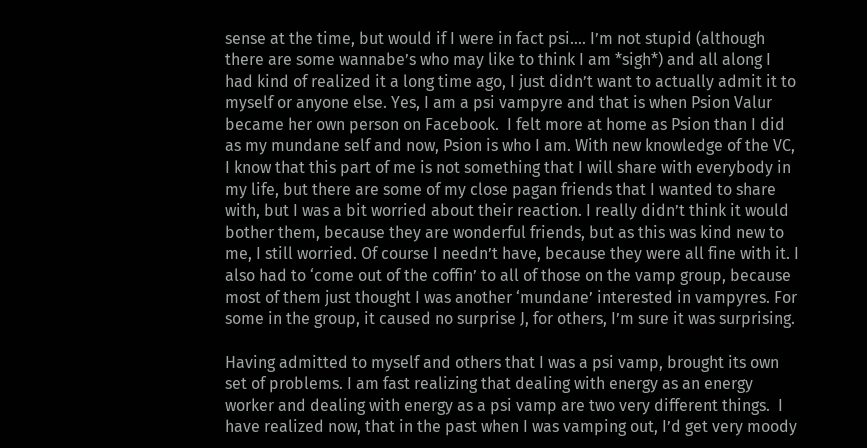sense at the time, but would if I were in fact psi…. I’m not stupid (although there are some wannabe’s who may like to think I am *sigh*) and all along I had kind of realized it a long time ago, I just didn’t want to actually admit it to myself or anyone else. Yes, I am a psi vampyre and that is when Psion Valur became her own person on Facebook.  I felt more at home as Psion than I did as my mundane self and now, Psion is who I am. With new knowledge of the VC, I know that this part of me is not something that I will share with everybody in my life, but there are some of my close pagan friends that I wanted to share with, but I was a bit worried about their reaction. I really didn’t think it would bother them, because they are wonderful friends, but as this was kind new to me, I still worried. Of course I needn’t have, because they were all fine with it. I also had to ‘come out of the coffin’ to all of those on the vamp group, because most of them just thought I was another ‘mundane’ interested in vampyres. For some in the group, it caused no surprise J, for others, I’m sure it was surprising.

Having admitted to myself and others that I was a psi vamp, brought its own set of problems. I am fast realizing that dealing with energy as an energy worker and dealing with energy as a psi vamp are two very different things.  I have realized now, that in the past when I was vamping out, I’d get very moody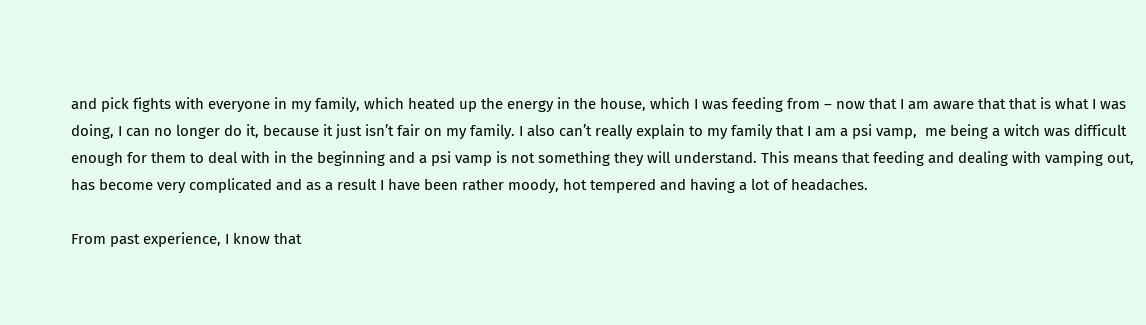and pick fights with everyone in my family, which heated up the energy in the house, which I was feeding from – now that I am aware that that is what I was doing, I can no longer do it, because it just isn’t fair on my family. I also can’t really explain to my family that I am a psi vamp,  me being a witch was difficult enough for them to deal with in the beginning and a psi vamp is not something they will understand. This means that feeding and dealing with vamping out, has become very complicated and as a result I have been rather moody, hot tempered and having a lot of headaches.

From past experience, I know that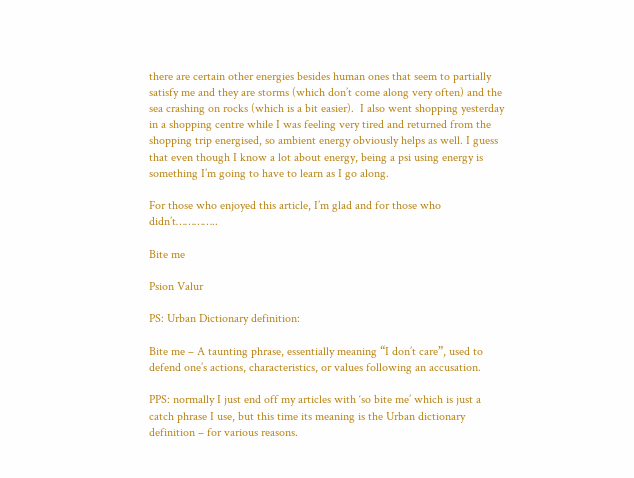there are certain other energies besides human ones that seem to partially satisfy me and they are storms (which don’t come along very often) and the sea crashing on rocks (which is a bit easier).  I also went shopping yesterday in a shopping centre while I was feeling very tired and returned from the shopping trip energised, so ambient energy obviously helps as well. I guess that even though I know a lot about energy, being a psi using energy is something I’m going to have to learn as I go along.

For those who enjoyed this article, I’m glad and for those who didn’t…………..

Bite me

Psion Valur

PS: Urban Dictionary definition:

Bite me – A taunting phrase, essentially meaning “I don’t care”, used to defend one’s actions, characteristics, or values following an accusation.

PPS: normally I just end off my articles with ‘so bite me’ which is just a catch phrase I use, but this time its meaning is the Urban dictionary definition – for various reasons.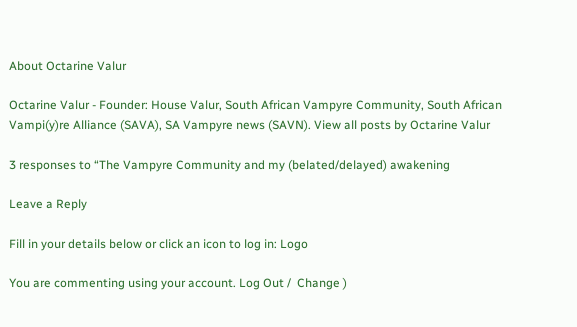About Octarine Valur

Octarine Valur - Founder: House Valur, South African Vampyre Community, South African Vampi(y)re Alliance (SAVA), SA Vampyre news (SAVN). View all posts by Octarine Valur

3 responses to “The Vampyre Community and my (belated/delayed) awakening

Leave a Reply

Fill in your details below or click an icon to log in: Logo

You are commenting using your account. Log Out /  Change )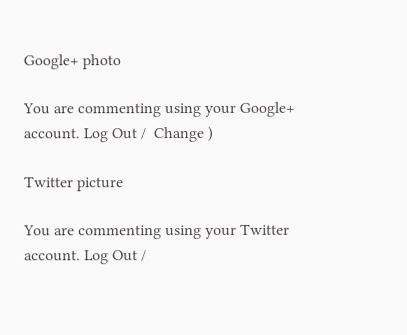Google+ photo

You are commenting using your Google+ account. Log Out /  Change )

Twitter picture

You are commenting using your Twitter account. Log Out /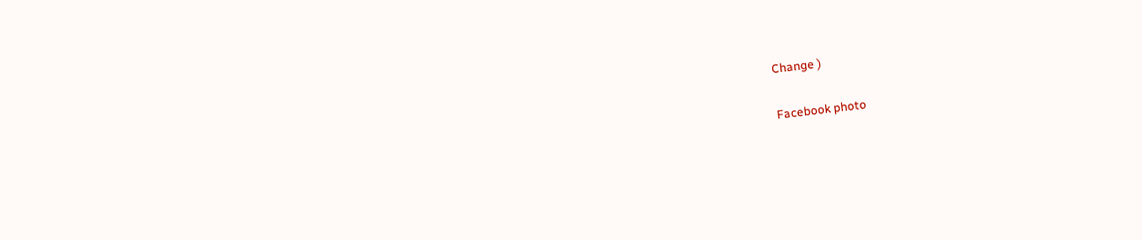Change )

Facebook photo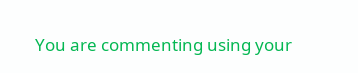You are commenting using your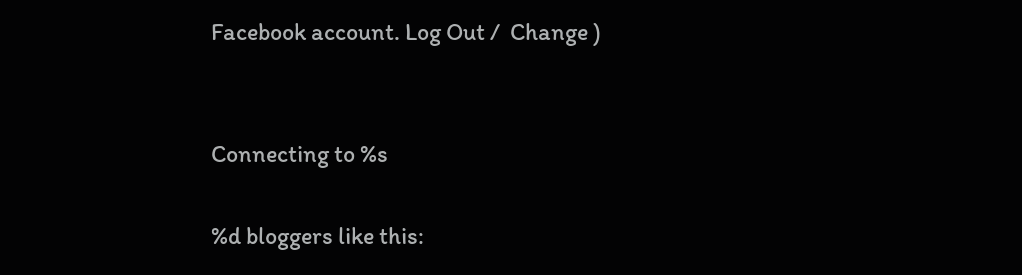Facebook account. Log Out /  Change )


Connecting to %s

%d bloggers like this: